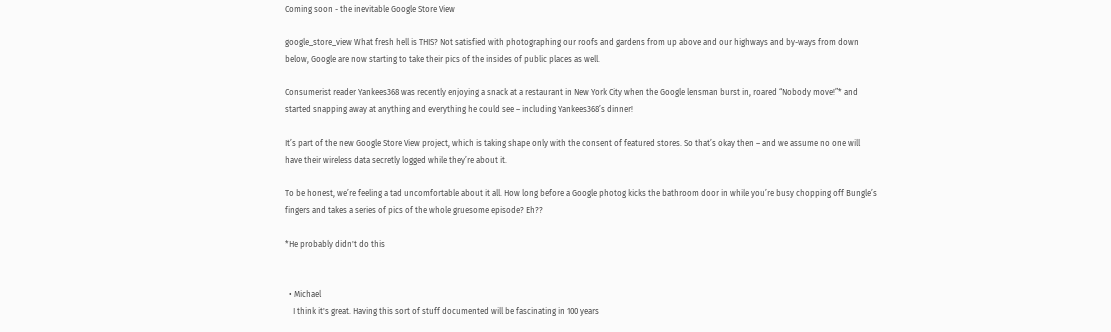Coming soon - the inevitable Google Store View

google_store_view What fresh hell is THIS? Not satisfied with photographing our roofs and gardens from up above and our highways and by-ways from down below, Google are now starting to take their pics of the insides of public places as well.

Consumerist reader Yankees368 was recently enjoying a snack at a restaurant in New York City when the Google lensman burst in, roared “Nobody move!”* and started snapping away at anything and everything he could see – including Yankees368’s dinner!

It’s part of the new Google Store View project, which is taking shape only with the consent of featured stores. So that’s okay then – and we assume no one will have their wireless data secretly logged while they’re about it.

To be honest, we’re feeling a tad uncomfortable about it all. How long before a Google photog kicks the bathroom door in while you’re busy chopping off Bungle’s fingers and takes a series of pics of the whole gruesome episode? Eh??

*He probably didn't do this


  • Michael
    I think it's great. Having this sort of stuff documented will be fascinating in 100 years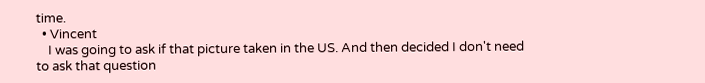time.
  • Vincent
    I was going to ask if that picture taken in the US. And then decided I don't need to ask that question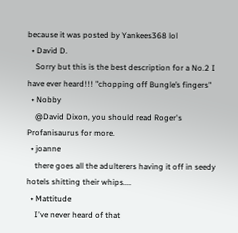because it was posted by Yankees368 lol
  • David D.
    Sorry but this is the best description for a No.2 I have ever heard!!! "chopping off Bungle’s fingers"
  • Nobby
    @David Dixon, you should read Roger's Profanisaurus for more.
  • joanne
    there goes all the adulterers having it off in seedy hotels shitting their whips....
  • Mattitude
    I've never heard of that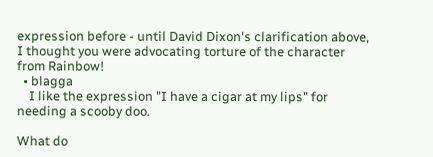expression before - until David Dixon's clarification above, I thought you were advocating torture of the character from Rainbow!
  • blagga
    I like the expression "I have a cigar at my lips" for needing a scooby doo.

What do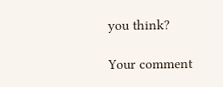you think?

Your comment